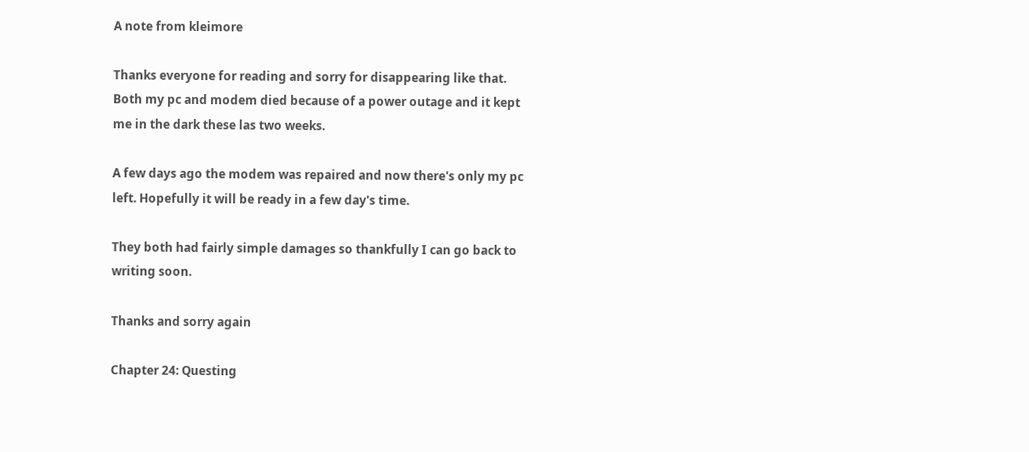A note from kleimore

Thanks everyone for reading and sorry for disappearing like that. Both my pc and modem died because of a power outage and it kept me in the dark these las two weeks.

A few days ago the modem was repaired and now there's only my pc left. Hopefully it will be ready in a few day's time.

They both had fairly simple damages so thankfully I can go back to writing soon.

Thanks and sorry again

Chapter 24: Questing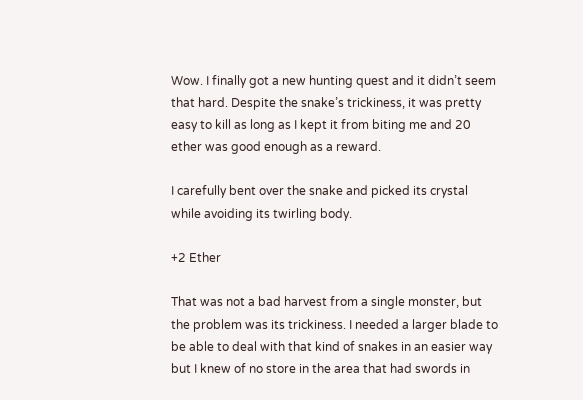Wow. I finally got a new hunting quest and it didn’t seem that hard. Despite the snake’s trickiness, it was pretty easy to kill as long as I kept it from biting me and 20 ether was good enough as a reward.

I carefully bent over the snake and picked its crystal while avoiding its twirling body.

+2 Ether

That was not a bad harvest from a single monster, but the problem was its trickiness. I needed a larger blade to be able to deal with that kind of snakes in an easier way but I knew of no store in the area that had swords in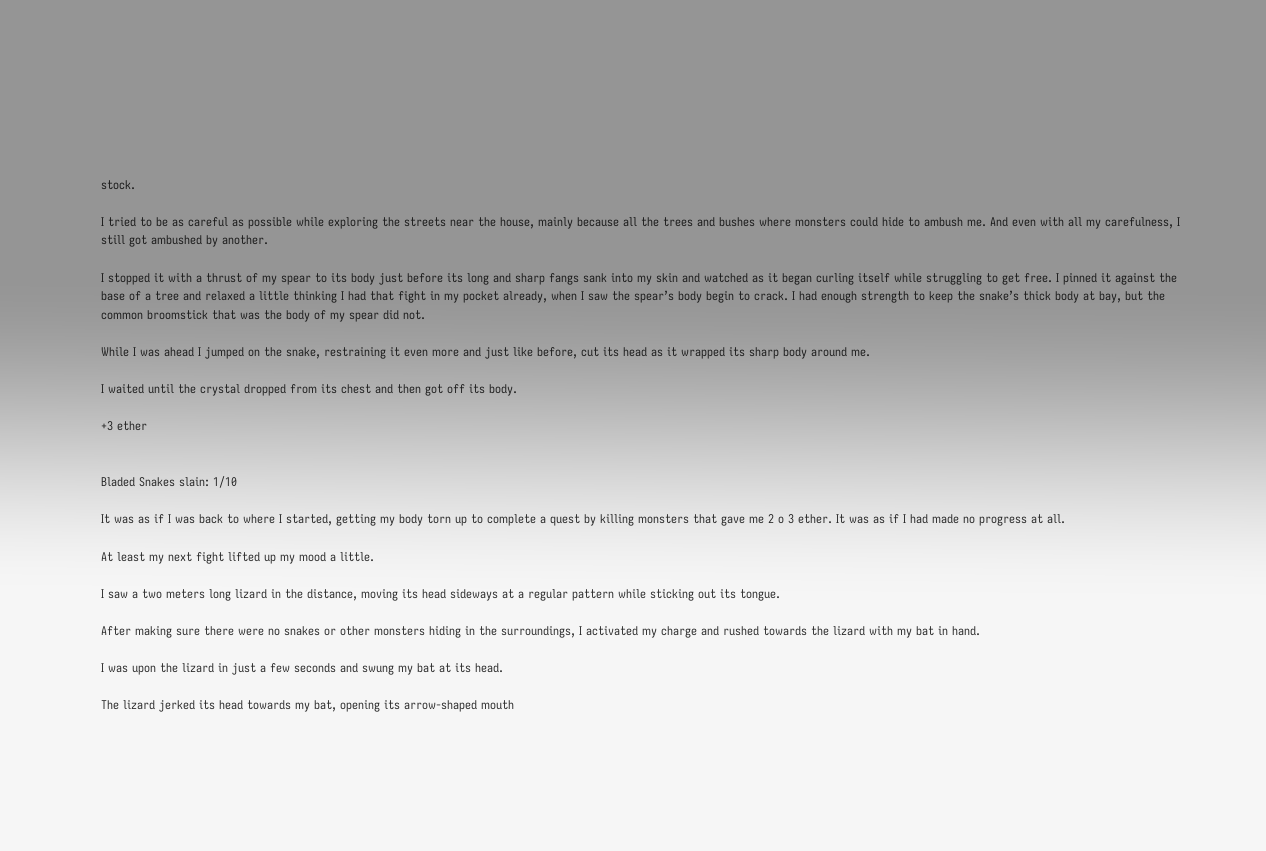stock.

I tried to be as careful as possible while exploring the streets near the house, mainly because all the trees and bushes where monsters could hide to ambush me. And even with all my carefulness, I still got ambushed by another.

I stopped it with a thrust of my spear to its body just before its long and sharp fangs sank into my skin and watched as it began curling itself while struggling to get free. I pinned it against the base of a tree and relaxed a little thinking I had that fight in my pocket already, when I saw the spear’s body begin to crack. I had enough strength to keep the snake’s thick body at bay, but the common broomstick that was the body of my spear did not.

While I was ahead I jumped on the snake, restraining it even more and just like before, cut its head as it wrapped its sharp body around me.

I waited until the crystal dropped from its chest and then got off its body.

+3 ether


Bladed Snakes slain: 1/10

It was as if I was back to where I started, getting my body torn up to complete a quest by killing monsters that gave me 2 o 3 ether. It was as if I had made no progress at all.

At least my next fight lifted up my mood a little.

I saw a two meters long lizard in the distance, moving its head sideways at a regular pattern while sticking out its tongue.

After making sure there were no snakes or other monsters hiding in the surroundings, I activated my charge and rushed towards the lizard with my bat in hand.

I was upon the lizard in just a few seconds and swung my bat at its head.

The lizard jerked its head towards my bat, opening its arrow-shaped mouth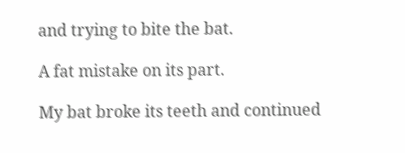and trying to bite the bat.

A fat mistake on its part.

My bat broke its teeth and continued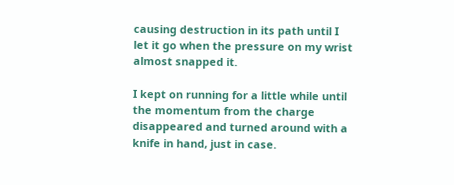causing destruction in its path until I let it go when the pressure on my wrist almost snapped it.

I kept on running for a little while until the momentum from the charge disappeared and turned around with a knife in hand, just in case.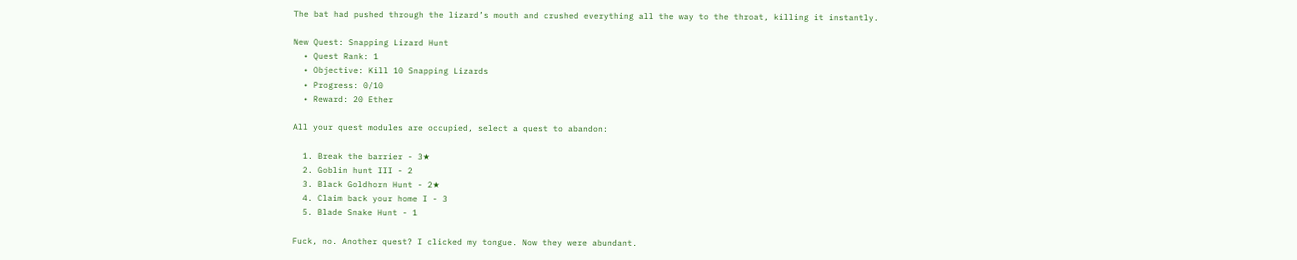The bat had pushed through the lizard’s mouth and crushed everything all the way to the throat, killing it instantly.

New Quest: Snapping Lizard Hunt
  • Quest Rank: 1
  • Objective: Kill 10 Snapping Lizards
  • Progress: 0/10
  • Reward: 20 Ether

All your quest modules are occupied, select a quest to abandon:

  1. Break the barrier - 3★
  2. Goblin hunt III - 2
  3. Black Goldhorn Hunt - 2★
  4. Claim back your home I - 3
  5. Blade Snake Hunt - 1

Fuck, no. Another quest? I clicked my tongue. Now they were abundant.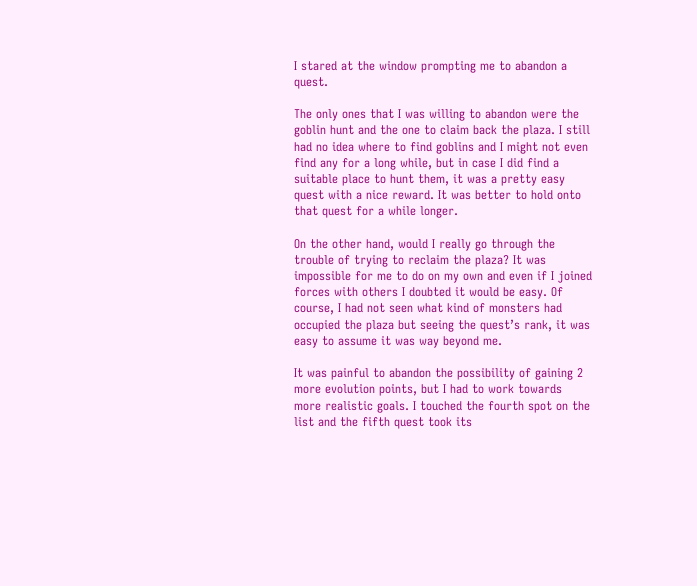I stared at the window prompting me to abandon a quest.

The only ones that I was willing to abandon were the goblin hunt and the one to claim back the plaza. I still had no idea where to find goblins and I might not even find any for a long while, but in case I did find a suitable place to hunt them, it was a pretty easy quest with a nice reward. It was better to hold onto that quest for a while longer.

On the other hand, would I really go through the trouble of trying to reclaim the plaza? It was impossible for me to do on my own and even if I joined forces with others I doubted it would be easy. Of course, I had not seen what kind of monsters had occupied the plaza but seeing the quest’s rank, it was easy to assume it was way beyond me.

It was painful to abandon the possibility of gaining 2 more evolution points, but I had to work towards more realistic goals. I touched the fourth spot on the list and the fifth quest took its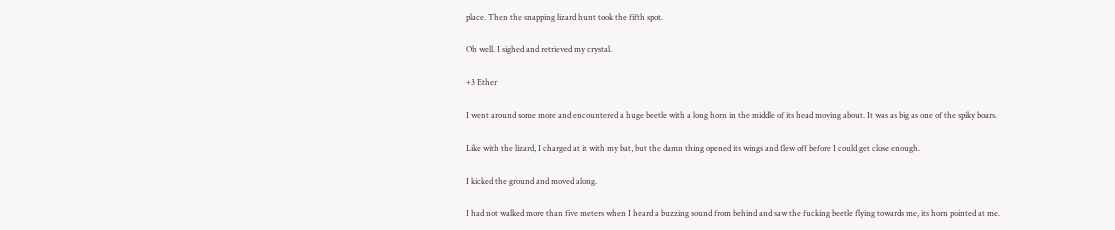place. Then the snapping lizard hunt took the fifth spot.

Oh well. I sighed and retrieved my crystal.

+3 Ether

I went around some more and encountered a huge beetle with a long horn in the middle of its head moving about. It was as big as one of the spiky boars.

Like with the lizard, I charged at it with my bat, but the damn thing opened its wings and flew off before I could get close enough.

I kicked the ground and moved along.

I had not walked more than five meters when I heard a buzzing sound from behind and saw the fucking beetle flying towards me, its horn pointed at me.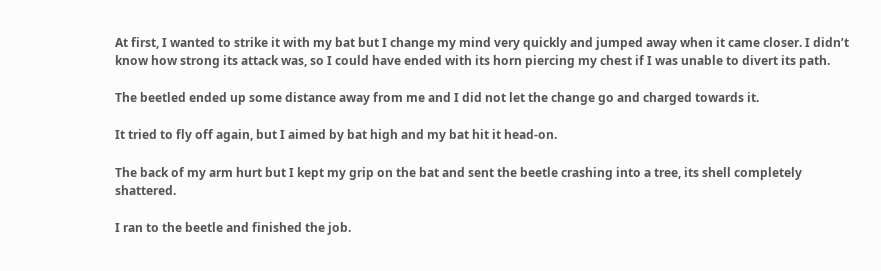At first, I wanted to strike it with my bat but I change my mind very quickly and jumped away when it came closer. I didn’t know how strong its attack was, so I could have ended with its horn piercing my chest if I was unable to divert its path.

The beetled ended up some distance away from me and I did not let the change go and charged towards it.

It tried to fly off again, but I aimed by bat high and my bat hit it head-on.

The back of my arm hurt but I kept my grip on the bat and sent the beetle crashing into a tree, its shell completely shattered.

I ran to the beetle and finished the job.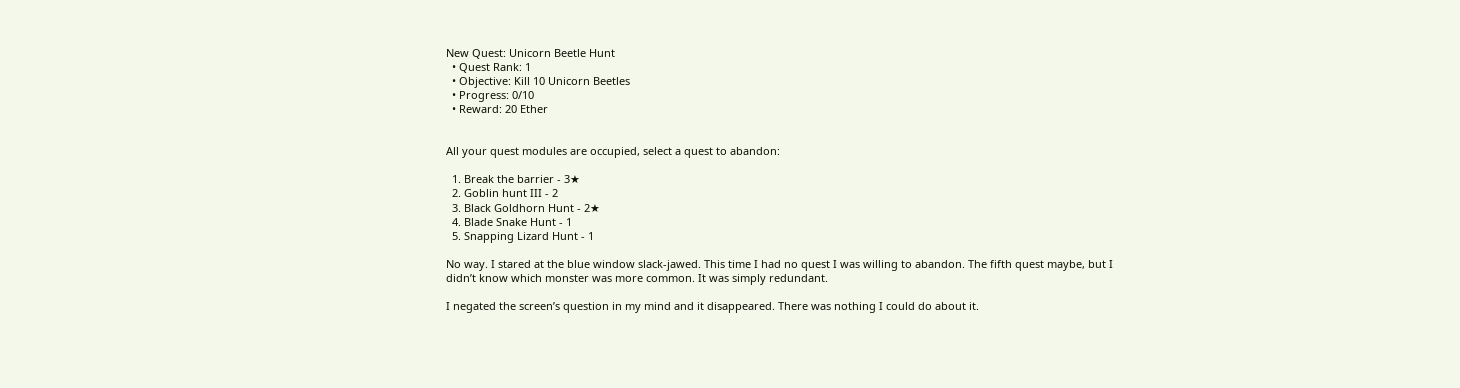New Quest: Unicorn Beetle Hunt
  • Quest Rank: 1
  • Objective: Kill 10 Unicorn Beetles
  • Progress: 0/10
  • Reward: 20 Ether


All your quest modules are occupied, select a quest to abandon:

  1. Break the barrier - 3★
  2. Goblin hunt III - 2
  3. Black Goldhorn Hunt - 2★
  4. Blade Snake Hunt - 1
  5. Snapping Lizard Hunt - 1

No way. I stared at the blue window slack-jawed. This time I had no quest I was willing to abandon. The fifth quest maybe, but I didn’t know which monster was more common. It was simply redundant.

I negated the screen’s question in my mind and it disappeared. There was nothing I could do about it.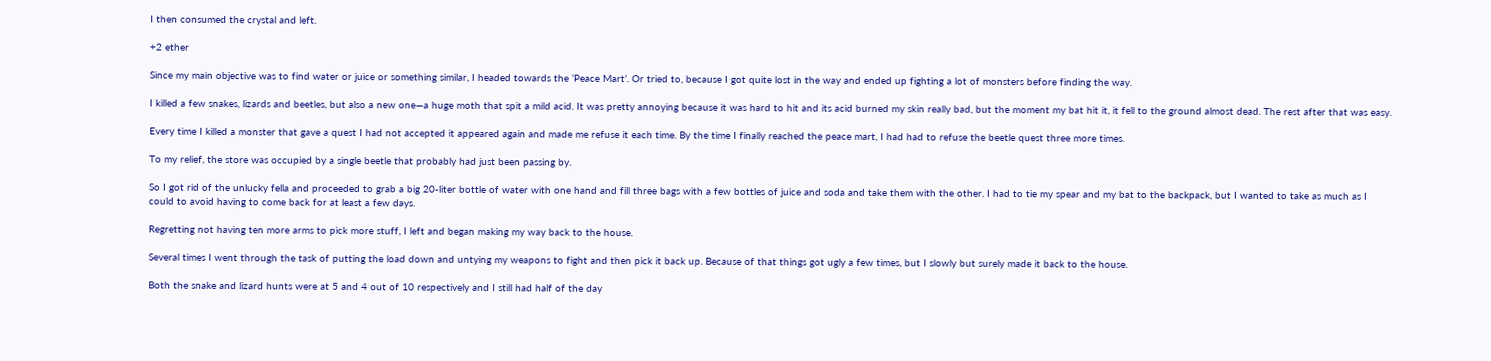I then consumed the crystal and left.

+2 ether

Since my main objective was to find water or juice or something similar, I headed towards the ‘Peace Mart’. Or tried to, because I got quite lost in the way and ended up fighting a lot of monsters before finding the way.

I killed a few snakes, lizards and beetles, but also a new one—a huge moth that spit a mild acid. It was pretty annoying because it was hard to hit and its acid burned my skin really bad, but the moment my bat hit it, it fell to the ground almost dead. The rest after that was easy.

Every time I killed a monster that gave a quest I had not accepted it appeared again and made me refuse it each time. By the time I finally reached the peace mart, I had had to refuse the beetle quest three more times.

To my relief, the store was occupied by a single beetle that probably had just been passing by.

So I got rid of the unlucky fella and proceeded to grab a big 20-liter bottle of water with one hand and fill three bags with a few bottles of juice and soda and take them with the other. I had to tie my spear and my bat to the backpack, but I wanted to take as much as I could to avoid having to come back for at least a few days.

Regretting not having ten more arms to pick more stuff, I left and began making my way back to the house.

Several times I went through the task of putting the load down and untying my weapons to fight and then pick it back up. Because of that things got ugly a few times, but I slowly but surely made it back to the house.

Both the snake and lizard hunts were at 5 and 4 out of 10 respectively and I still had half of the day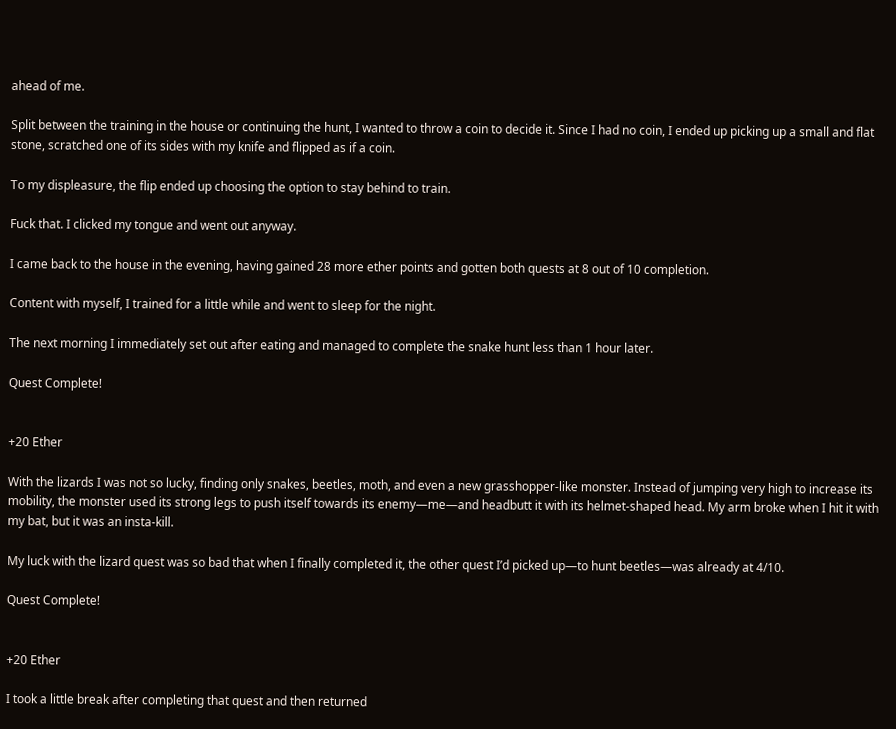ahead of me.

Split between the training in the house or continuing the hunt, I wanted to throw a coin to decide it. Since I had no coin, I ended up picking up a small and flat stone, scratched one of its sides with my knife and flipped as if a coin.

To my displeasure, the flip ended up choosing the option to stay behind to train.

Fuck that. I clicked my tongue and went out anyway.

I came back to the house in the evening, having gained 28 more ether points and gotten both quests at 8 out of 10 completion.

Content with myself, I trained for a little while and went to sleep for the night.

The next morning I immediately set out after eating and managed to complete the snake hunt less than 1 hour later.

Quest Complete!


+20 Ether

With the lizards I was not so lucky, finding only snakes, beetles, moth, and even a new grasshopper-like monster. Instead of jumping very high to increase its mobility, the monster used its strong legs to push itself towards its enemy—me—and headbutt it with its helmet-shaped head. My arm broke when I hit it with my bat, but it was an insta-kill.

My luck with the lizard quest was so bad that when I finally completed it, the other quest I’d picked up—to hunt beetles—was already at 4/10.

Quest Complete!


+20 Ether

I took a little break after completing that quest and then returned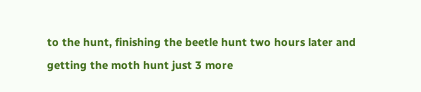to the hunt, finishing the beetle hunt two hours later and getting the moth hunt just 3 more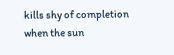kills shy of completion when the sun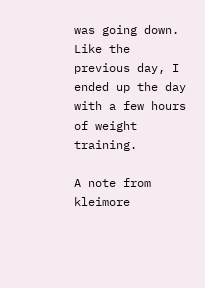was going down. Like the previous day, I ended up the day with a few hours of weight training.

A note from kleimore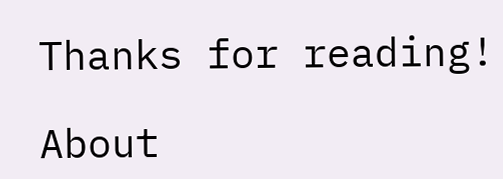Thanks for reading!

About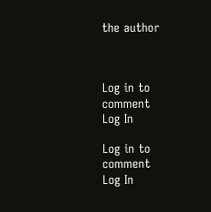the author



Log in to comment
Log In

Log in to comment
Log In